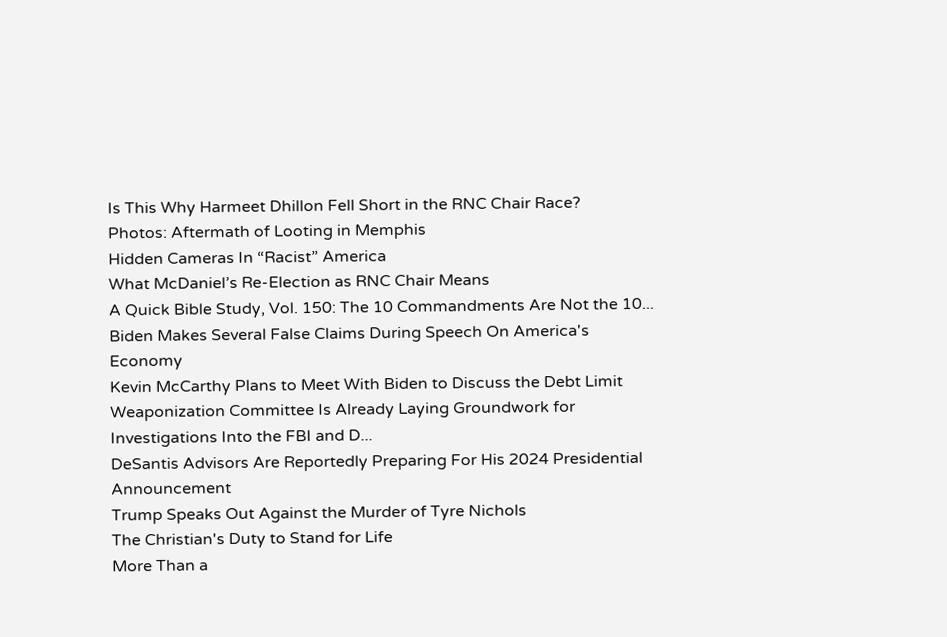Is This Why Harmeet Dhillon Fell Short in the RNC Chair Race?
Photos: Aftermath of Looting in Memphis
Hidden Cameras In “Racist” America
What McDaniel’s Re-Election as RNC Chair Means
A Quick Bible Study, Vol. 150: The 10 Commandments Are Not the 10...
Biden Makes Several False Claims During Speech On America's Economy
Kevin McCarthy Plans to Meet With Biden to Discuss the Debt Limit
Weaponization Committee Is Already Laying Groundwork for Investigations Into the FBI and D...
DeSantis Advisors Are Reportedly Preparing For His 2024 Presidential Announcement
Trump Speaks Out Against the Murder of Tyre Nichols
The Christian's Duty to Stand for Life
More Than a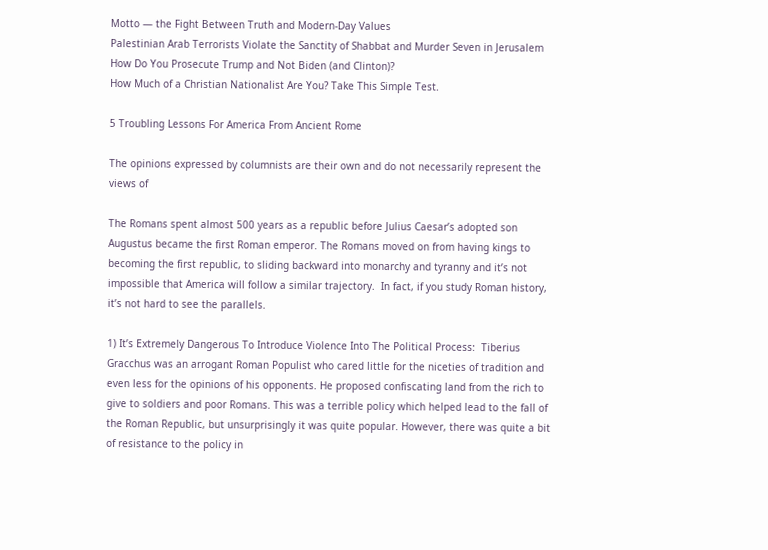Motto — the Fight Between Truth and Modern-Day Values
Palestinian Arab Terrorists Violate the Sanctity of Shabbat and Murder Seven in Jerusalem
How Do You Prosecute Trump and Not Biden (and Clinton)?
How Much of a Christian Nationalist Are You? Take This Simple Test.

5 Troubling Lessons For America From Ancient Rome

The opinions expressed by columnists are their own and do not necessarily represent the views of

The Romans spent almost 500 years as a republic before Julius Caesar’s adopted son Augustus became the first Roman emperor. The Romans moved on from having kings to becoming the first republic, to sliding backward into monarchy and tyranny and it’s not impossible that America will follow a similar trajectory.  In fact, if you study Roman history, it’s not hard to see the parallels.

1) It’s Extremely Dangerous To Introduce Violence Into The Political Process:  Tiberius Gracchus was an arrogant Roman Populist who cared little for the niceties of tradition and even less for the opinions of his opponents. He proposed confiscating land from the rich to give to soldiers and poor Romans. This was a terrible policy which helped lead to the fall of the Roman Republic, but unsurprisingly it was quite popular. However, there was quite a bit of resistance to the policy in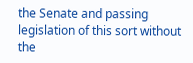the Senate and passing legislation of this sort without the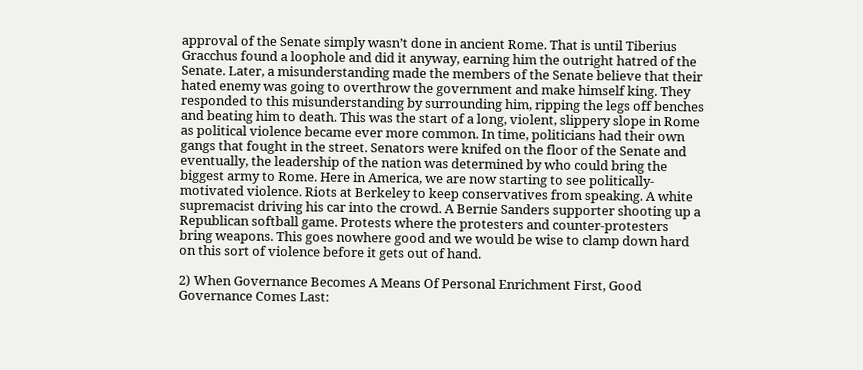approval of the Senate simply wasn’t done in ancient Rome. That is until Tiberius Gracchus found a loophole and did it anyway, earning him the outright hatred of the Senate. Later, a misunderstanding made the members of the Senate believe that their hated enemy was going to overthrow the government and make himself king. They responded to this misunderstanding by surrounding him, ripping the legs off benches and beating him to death. This was the start of a long, violent, slippery slope in Rome as political violence became ever more common. In time, politicians had their own gangs that fought in the street. Senators were knifed on the floor of the Senate and eventually, the leadership of the nation was determined by who could bring the biggest army to Rome. Here in America, we are now starting to see politically-motivated violence. Riots at Berkeley to keep conservatives from speaking. A white supremacist driving his car into the crowd. A Bernie Sanders supporter shooting up a Republican softball game. Protests where the protesters and counter-protesters bring weapons. This goes nowhere good and we would be wise to clamp down hard on this sort of violence before it gets out of hand.

2) When Governance Becomes A Means Of Personal Enrichment First, Good Governance Comes Last: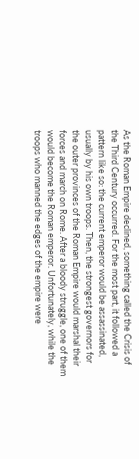As the Roman Empire declined, something called the Crisis of the Third Century occurred. For the most part, it followed a pattern like so: the current emperor would be assassinated, usually by his own troops. Then, the strongest governors for the outer provinces of the Roman Empire would marshal their forces and march on Rome. After a bloody struggle, one of them would become the Roman emperor. Unfortunately, while the troops who manned the edges of the empire were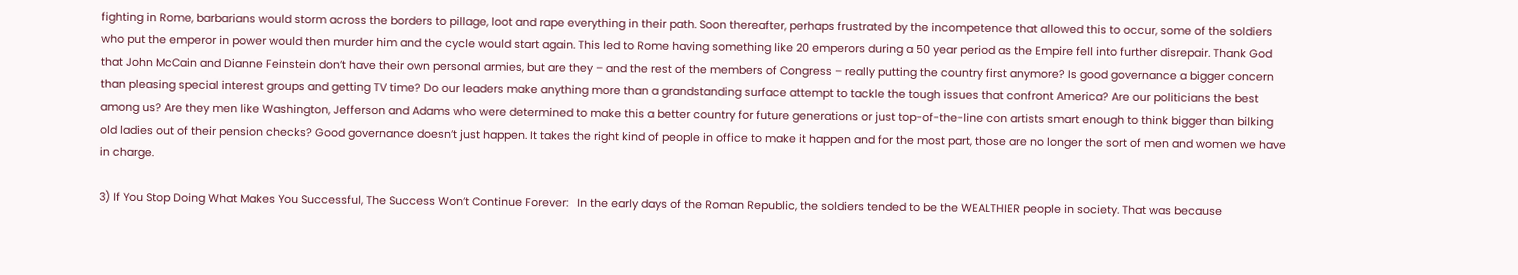fighting in Rome, barbarians would storm across the borders to pillage, loot and rape everything in their path. Soon thereafter, perhaps frustrated by the incompetence that allowed this to occur, some of the soldiers who put the emperor in power would then murder him and the cycle would start again. This led to Rome having something like 20 emperors during a 50 year period as the Empire fell into further disrepair. Thank God that John McCain and Dianne Feinstein don’t have their own personal armies, but are they – and the rest of the members of Congress – really putting the country first anymore? Is good governance a bigger concern than pleasing special interest groups and getting TV time? Do our leaders make anything more than a grandstanding surface attempt to tackle the tough issues that confront America? Are our politicians the best among us? Are they men like Washington, Jefferson and Adams who were determined to make this a better country for future generations or just top-of-the-line con artists smart enough to think bigger than bilking old ladies out of their pension checks? Good governance doesn’t just happen. It takes the right kind of people in office to make it happen and for the most part, those are no longer the sort of men and women we have in charge.

3) If You Stop Doing What Makes You Successful, The Success Won’t Continue Forever:   In the early days of the Roman Republic, the soldiers tended to be the WEALTHIER people in society. That was because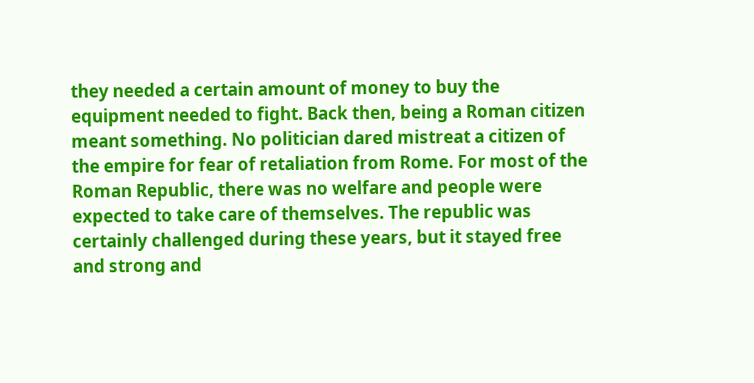they needed a certain amount of money to buy the equipment needed to fight. Back then, being a Roman citizen meant something. No politician dared mistreat a citizen of the empire for fear of retaliation from Rome. For most of the Roman Republic, there was no welfare and people were expected to take care of themselves. The republic was certainly challenged during these years, but it stayed free and strong and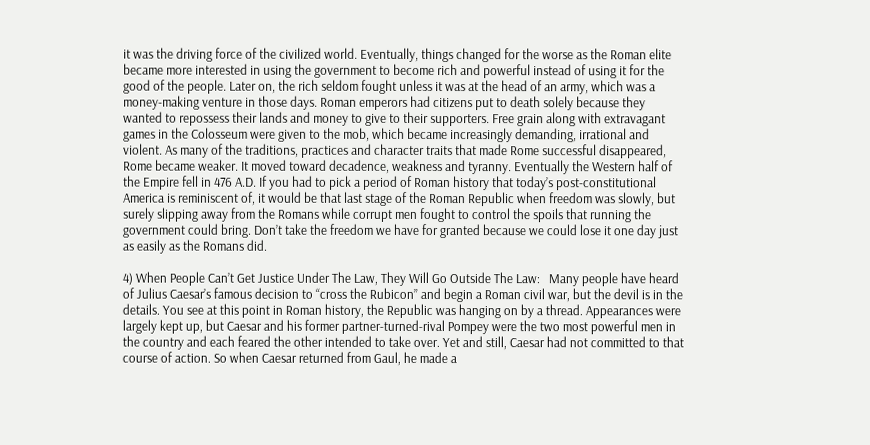it was the driving force of the civilized world. Eventually, things changed for the worse as the Roman elite became more interested in using the government to become rich and powerful instead of using it for the good of the people. Later on, the rich seldom fought unless it was at the head of an army, which was a money-making venture in those days. Roman emperors had citizens put to death solely because they wanted to repossess their lands and money to give to their supporters. Free grain along with extravagant games in the Colosseum were given to the mob, which became increasingly demanding, irrational and violent. As many of the traditions, practices and character traits that made Rome successful disappeared, Rome became weaker. It moved toward decadence, weakness and tyranny. Eventually the Western half of the Empire fell in 476 A.D. If you had to pick a period of Roman history that today’s post-constitutional America is reminiscent of, it would be that last stage of the Roman Republic when freedom was slowly, but surely slipping away from the Romans while corrupt men fought to control the spoils that running the government could bring. Don’t take the freedom we have for granted because we could lose it one day just as easily as the Romans did.

4) When People Can’t Get Justice Under The Law, They Will Go Outside The Law:   Many people have heard of Julius Caesar’s famous decision to “cross the Rubicon” and begin a Roman civil war, but the devil is in the details. You see at this point in Roman history, the Republic was hanging on by a thread. Appearances were largely kept up, but Caesar and his former partner-turned-rival Pompey were the two most powerful men in the country and each feared the other intended to take over. Yet and still, Caesar had not committed to that course of action. So when Caesar returned from Gaul, he made a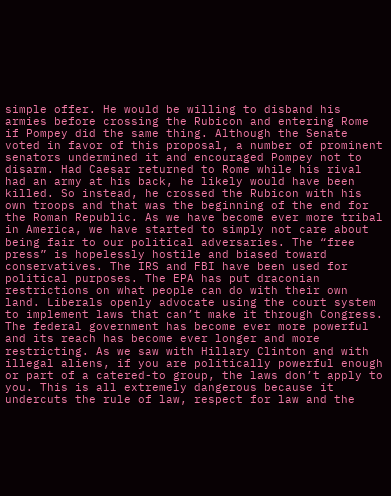simple offer. He would be willing to disband his armies before crossing the Rubicon and entering Rome if Pompey did the same thing. Although the Senate voted in favor of this proposal, a number of prominent senators undermined it and encouraged Pompey not to disarm. Had Caesar returned to Rome while his rival had an army at his back, he likely would have been killed. So instead, he crossed the Rubicon with his own troops and that was the beginning of the end for the Roman Republic. As we have become ever more tribal in America, we have started to simply not care about being fair to our political adversaries. The “free press” is hopelessly hostile and biased toward conservatives. The IRS and FBI have been used for political purposes. The EPA has put draconian restrictions on what people can do with their own land. Liberals openly advocate using the court system to implement laws that can’t make it through Congress. The federal government has become ever more powerful and its reach has become ever longer and more restricting. As we saw with Hillary Clinton and with illegal aliens, if you are politically powerful enough or part of a catered-to group, the laws don’t apply to you. This is all extremely dangerous because it undercuts the rule of law, respect for law and the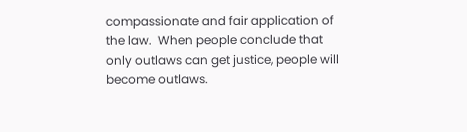compassionate and fair application of the law.  When people conclude that only outlaws can get justice, people will become outlaws.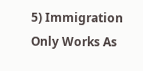5) Immigration Only Works As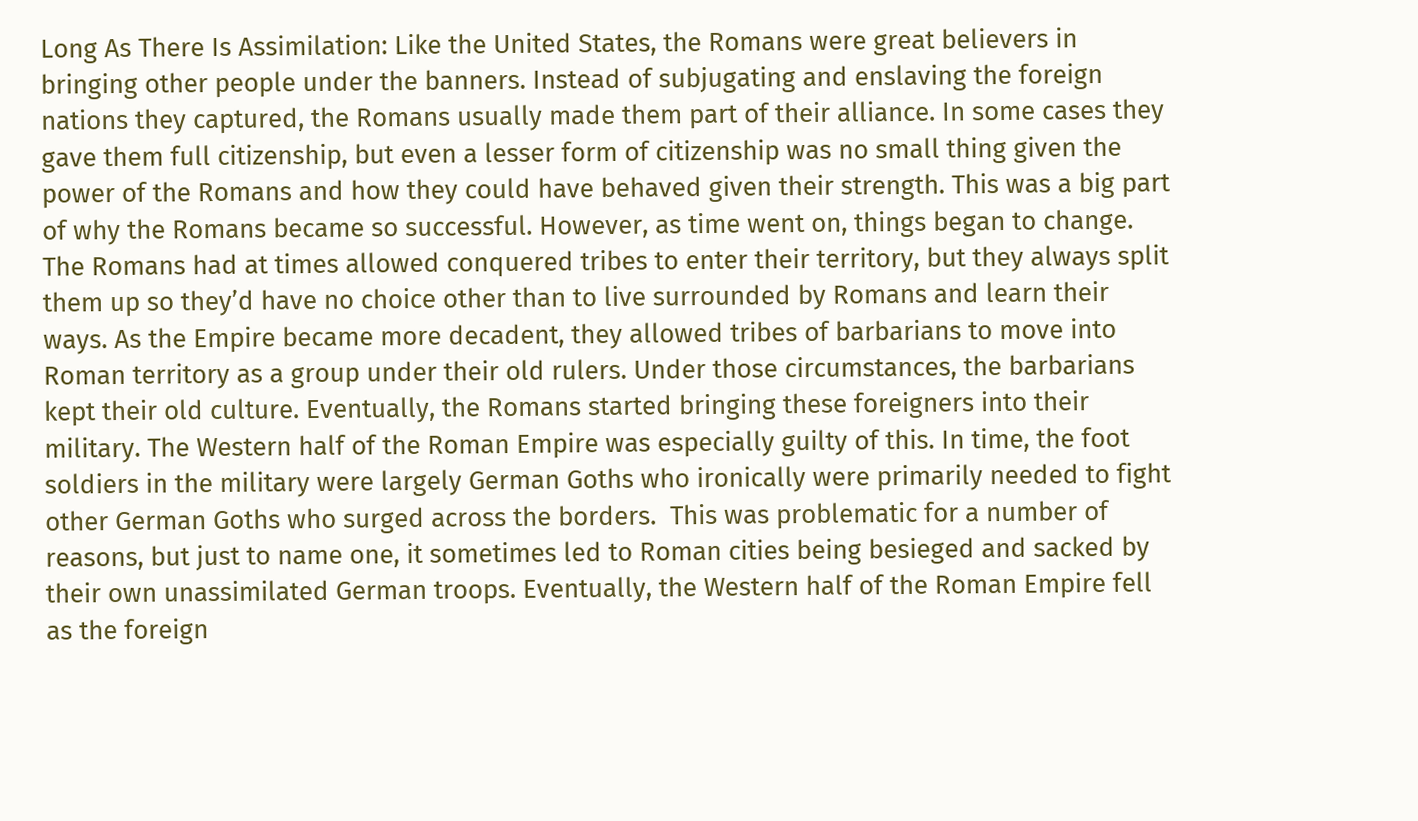Long As There Is Assimilation: Like the United States, the Romans were great believers in bringing other people under the banners. Instead of subjugating and enslaving the foreign nations they captured, the Romans usually made them part of their alliance. In some cases they gave them full citizenship, but even a lesser form of citizenship was no small thing given the power of the Romans and how they could have behaved given their strength. This was a big part of why the Romans became so successful. However, as time went on, things began to change. The Romans had at times allowed conquered tribes to enter their territory, but they always split them up so they’d have no choice other than to live surrounded by Romans and learn their ways. As the Empire became more decadent, they allowed tribes of barbarians to move into Roman territory as a group under their old rulers. Under those circumstances, the barbarians kept their old culture. Eventually, the Romans started bringing these foreigners into their military. The Western half of the Roman Empire was especially guilty of this. In time, the foot soldiers in the military were largely German Goths who ironically were primarily needed to fight other German Goths who surged across the borders.  This was problematic for a number of reasons, but just to name one, it sometimes led to Roman cities being besieged and sacked by their own unassimilated German troops. Eventually, the Western half of the Roman Empire fell as the foreign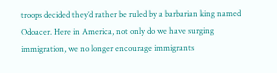troops decided they’d rather be ruled by a barbarian king named Odoacer. Here in America, not only do we have surging immigration, we no longer encourage immigrants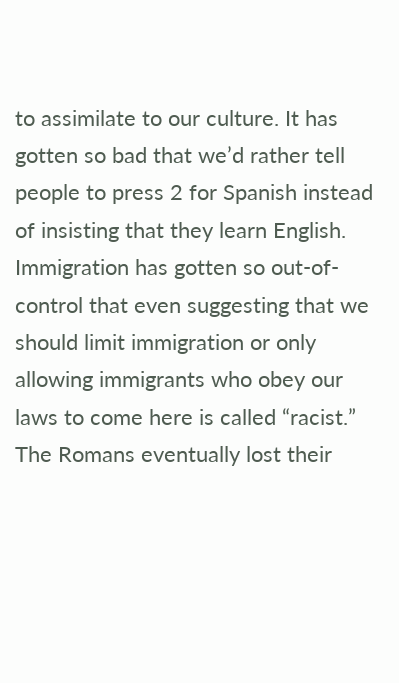to assimilate to our culture. It has gotten so bad that we’d rather tell people to press 2 for Spanish instead of insisting that they learn English. Immigration has gotten so out-of-control that even suggesting that we should limit immigration or only allowing immigrants who obey our laws to come here is called “racist.” The Romans eventually lost their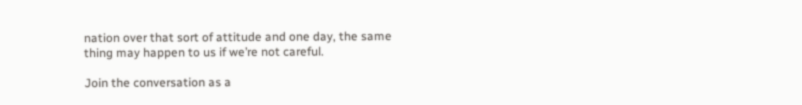nation over that sort of attitude and one day, the same thing may happen to us if we’re not careful.

Join the conversation as a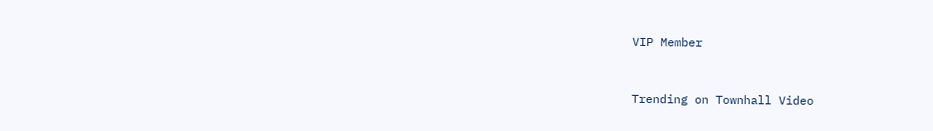VIP Member


Trending on Townhall Video